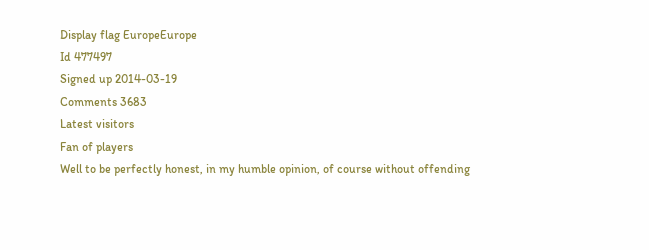Display flag EuropeEurope
Id 477497
Signed up 2014-03-19
Comments 3683
Latest visitors
Fan of players
Well to be perfectly honest, in my humble opinion, of course without offending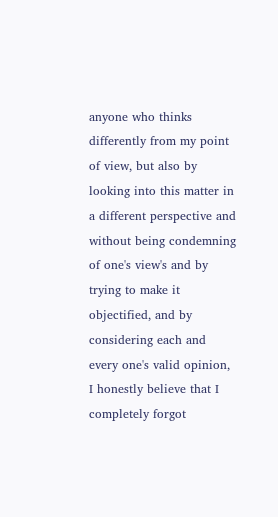anyone who thinks differently from my point of view, but also by looking into this matter in a different perspective and without being condemning of one's view's and by trying to make it objectified, and by considering each and every one's valid opinion, I honestly believe that I completely forgot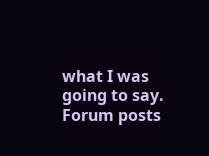what I was going to say.
Forum posts